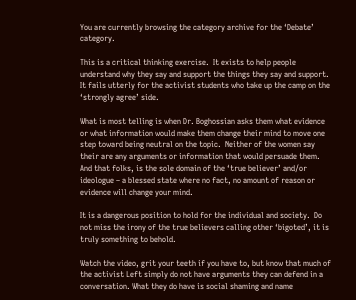You are currently browsing the category archive for the ‘Debate’ category.

This is a critical thinking exercise.  It exists to help people understand why they say and support the things they say and support.  It fails utterly for the activist students who take up the camp on the ‘strongly agree’ side.

What is most telling is when Dr. Boghossian asks them what evidence or what information would make them change their mind to move one step toward being neutral on the topic.  Neither of the women say their are any arguments or information that would persuade them.  And that folks, is the sole domain of the ‘true believer’ and/or ideologue – a blessed state where no fact, no amount of reason or evidence will change your mind.

It is a dangerous position to hold for the individual and society.  Do not miss the irony of the true believers calling other ‘bigoted’, it is truly something to behold.

Watch the video, grit your teeth if you have to, but know that much of the activist Left simply do not have arguments they can defend in a conversation. What they do have is social shaming and name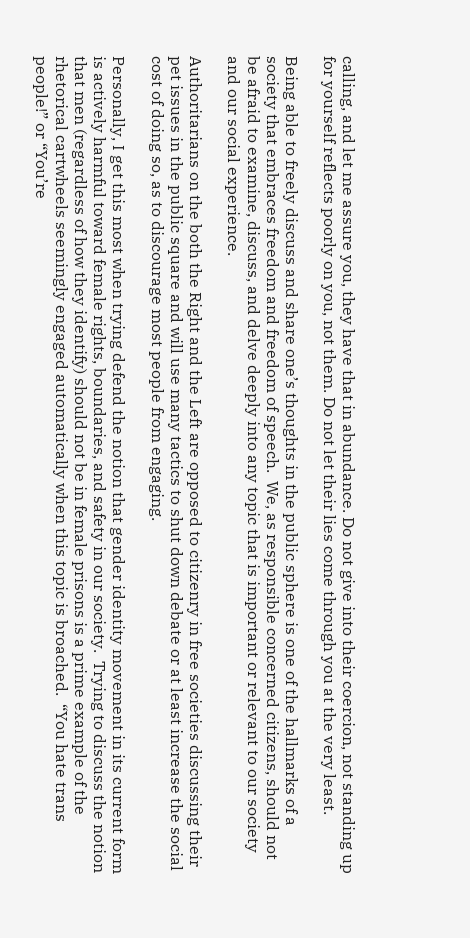calling, and let me assure you, they have that in abundance. Do not give into their coercion, not standing up for yourself reflects poorly on you, not them. Do not let their lies come through you at the very least.

Being able to freely discuss and share one’s thoughts in the public sphere is one of the hallmarks of a society that embraces freedom and freedom of speech.  We, as responsible concerned citizens, should not be afraid to examine, discuss, and delve deeply into any topic that is important or relevant to our society and our social experience.

Authoritarians on the both the Right and the Left are opposed to citizenry in free societies discussing their pet issues in the public square and will use many tactics to shut down debate or at least increase the social cost of doing so, as to discourage most people from engaging.

Personally, I get this most when trying defend the notion that gender identity movement in its current form is actively harmful toward female rights, boundaries, and safety in our society.  Trying to discuss the notion that men (regardless of how they identify) should not be in female prisons is a prime example of the rhetorical cartwheels seemingly engaged automatically when this topic is broached.  “You hate trans people!” or “You’re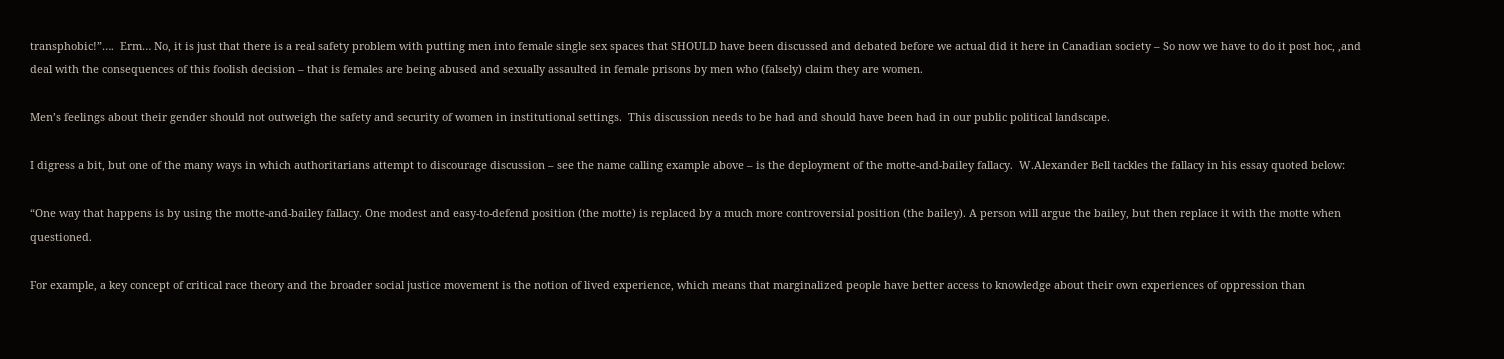transphobic!”….  Erm… No, it is just that there is a real safety problem with putting men into female single sex spaces that SHOULD have been discussed and debated before we actual did it here in Canadian society – So now we have to do it post hoc, ,and deal with the consequences of this foolish decision – that is females are being abused and sexually assaulted in female prisons by men who (falsely) claim they are women.

Men’s feelings about their gender should not outweigh the safety and security of women in institutional settings.  This discussion needs to be had and should have been had in our public political landscape.

I digress a bit, but one of the many ways in which authoritarians attempt to discourage discussion – see the name calling example above – is the deployment of the motte-and-bailey fallacy.  W.Alexander Bell tackles the fallacy in his essay quoted below:

“One way that happens is by using the motte-and-bailey fallacy. One modest and easy-to-defend position (the motte) is replaced by a much more controversial position (the bailey). A person will argue the bailey, but then replace it with the motte when questioned.

For example, a key concept of critical race theory and the broader social justice movement is the notion of lived experience, which means that marginalized people have better access to knowledge about their own experiences of oppression than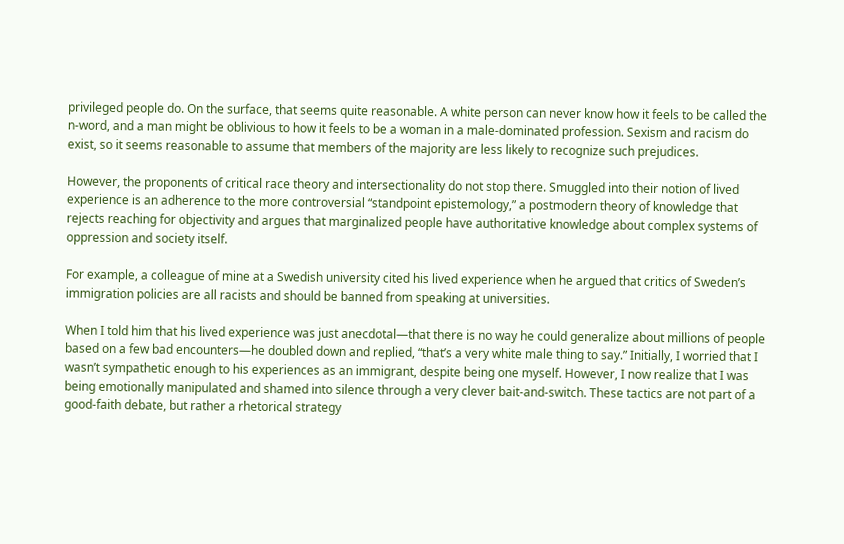privileged people do. On the surface, that seems quite reasonable. A white person can never know how it feels to be called the n-word, and a man might be oblivious to how it feels to be a woman in a male-dominated profession. Sexism and racism do exist, so it seems reasonable to assume that members of the majority are less likely to recognize such prejudices.

However, the proponents of critical race theory and intersectionality do not stop there. Smuggled into their notion of lived experience is an adherence to the more controversial “standpoint epistemology,” a postmodern theory of knowledge that rejects reaching for objectivity and argues that marginalized people have authoritative knowledge about complex systems of oppression and society itself.

For example, a colleague of mine at a Swedish university cited his lived experience when he argued that critics of Sweden’s immigration policies are all racists and should be banned from speaking at universities.

When I told him that his lived experience was just anecdotal—that there is no way he could generalize about millions of people based on a few bad encounters—he doubled down and replied, “that’s a very white male thing to say.” Initially, I worried that I wasn’t sympathetic enough to his experiences as an immigrant, despite being one myself. However, I now realize that I was being emotionally manipulated and shamed into silence through a very clever bait-and-switch. These tactics are not part of a good-faith debate, but rather a rhetorical strategy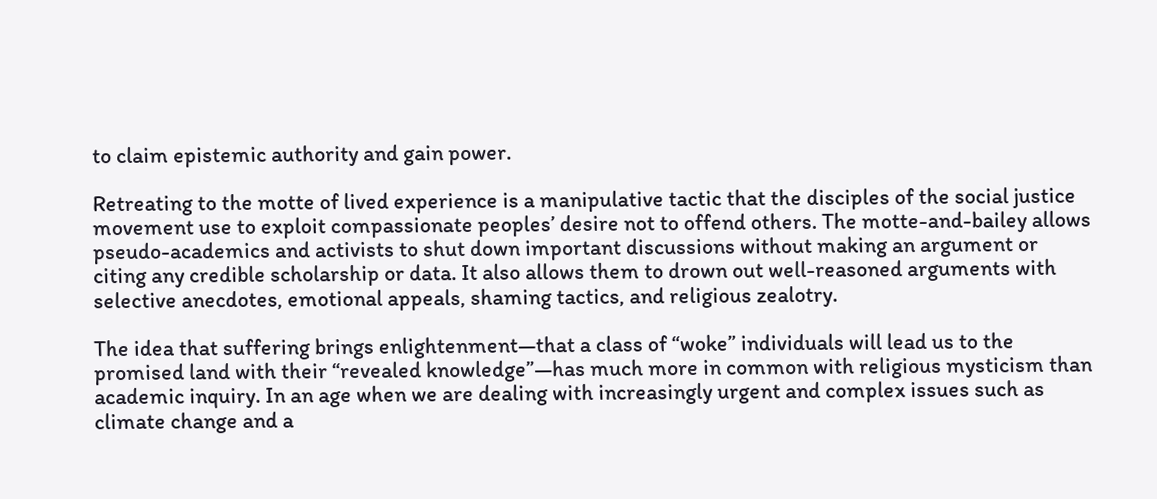to claim epistemic authority and gain power.

Retreating to the motte of lived experience is a manipulative tactic that the disciples of the social justice movement use to exploit compassionate peoples’ desire not to offend others. The motte-and-bailey allows pseudo-academics and activists to shut down important discussions without making an argument or citing any credible scholarship or data. It also allows them to drown out well-reasoned arguments with selective anecdotes, emotional appeals, shaming tactics, and religious zealotry.

The idea that suffering brings enlightenment—that a class of “woke” individuals will lead us to the promised land with their “revealed knowledge”—has much more in common with religious mysticism than academic inquiry. In an age when we are dealing with increasingly urgent and complex issues such as climate change and a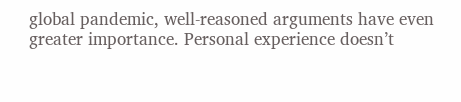global pandemic, well-reasoned arguments have even greater importance. Personal experience doesn’t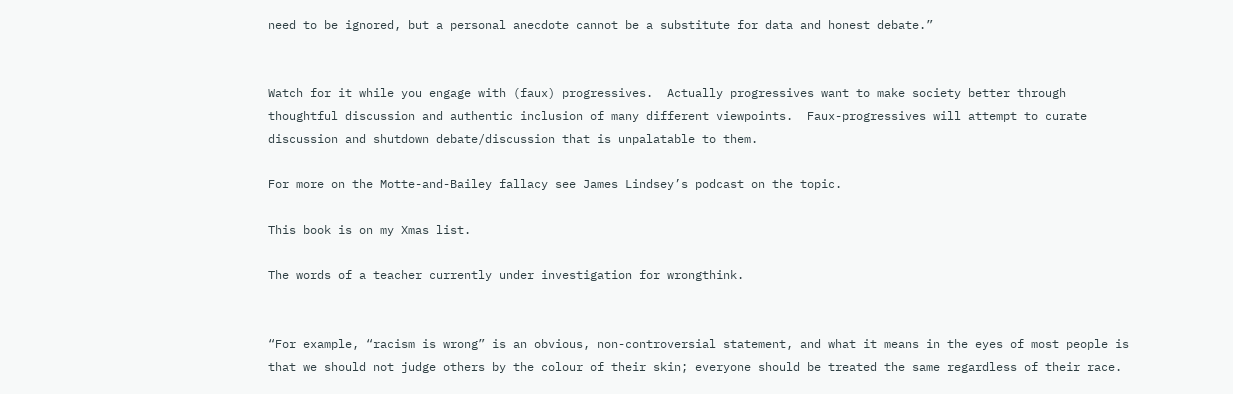need to be ignored, but a personal anecdote cannot be a substitute for data and honest debate.”


Watch for it while you engage with (faux) progressives.  Actually progressives want to make society better through thoughtful discussion and authentic inclusion of many different viewpoints.  Faux-progressives will attempt to curate discussion and shutdown debate/discussion that is unpalatable to them.

For more on the Motte-and-Bailey fallacy see James Lindsey’s podcast on the topic.

This book is on my Xmas list.

The words of a teacher currently under investigation for wrongthink.


“For example, “racism is wrong” is an obvious, non-controversial statement, and what it means in the eyes of most people is that we should not judge others by the colour of their skin; everyone should be treated the same regardless of their race.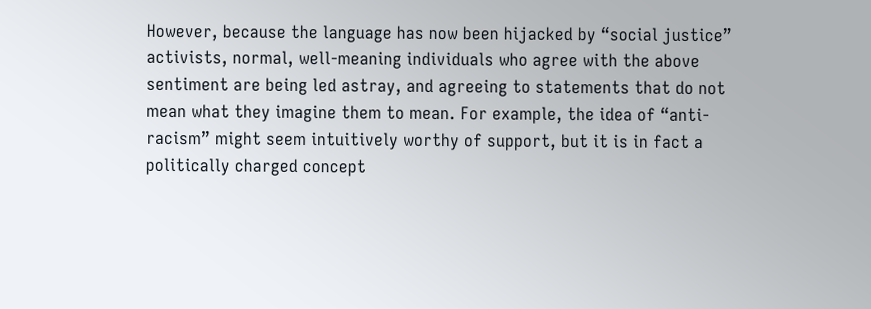However, because the language has now been hijacked by “social justice” activists, normal, well-meaning individuals who agree with the above sentiment are being led astray, and agreeing to statements that do not mean what they imagine them to mean. For example, the idea of “anti-racism” might seem intuitively worthy of support, but it is in fact a politically charged concept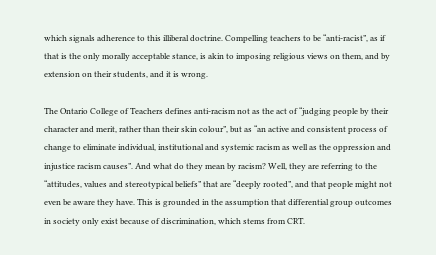which signals adherence to this illiberal doctrine. Compelling teachers to be “anti-racist”, as if that is the only morally acceptable stance, is akin to imposing religious views on them, and by extension on their students, and it is wrong.

The Ontario College of Teachers defines anti-racism not as the act of “judging people by their character and merit, rather than their skin colour”, but as “an active and consistent process of change to eliminate individual, institutional and systemic racism as well as the oppression and injustice racism causes”. And what do they mean by racism? Well, they are referring to the “attitudes, values and stereotypical beliefs” that are “deeply rooted”, and that people might not even be aware they have. This is grounded in the assumption that differential group outcomes in society only exist because of discrimination, which stems from CRT.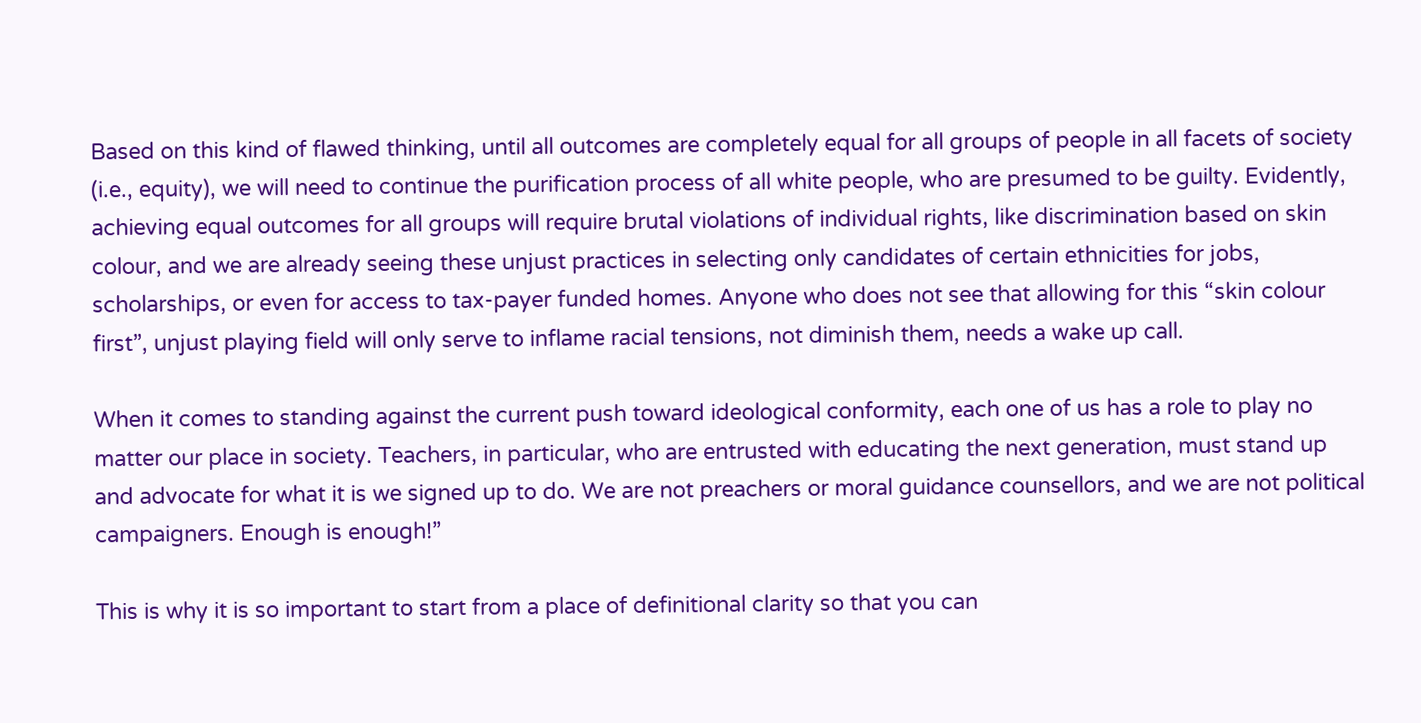Based on this kind of flawed thinking, until all outcomes are completely equal for all groups of people in all facets of society (i.e., equity), we will need to continue the purification process of all white people, who are presumed to be guilty. Evidently, achieving equal outcomes for all groups will require brutal violations of individual rights, like discrimination based on skin colour, and we are already seeing these unjust practices in selecting only candidates of certain ethnicities for jobs, scholarships, or even for access to tax-payer funded homes. Anyone who does not see that allowing for this “skin colour first”, unjust playing field will only serve to inflame racial tensions, not diminish them, needs a wake up call.

When it comes to standing against the current push toward ideological conformity, each one of us has a role to play no matter our place in society. Teachers, in particular, who are entrusted with educating the next generation, must stand up and advocate for what it is we signed up to do. We are not preachers or moral guidance counsellors, and we are not political campaigners. Enough is enough!”

This is why it is so important to start from a place of definitional clarity so that you can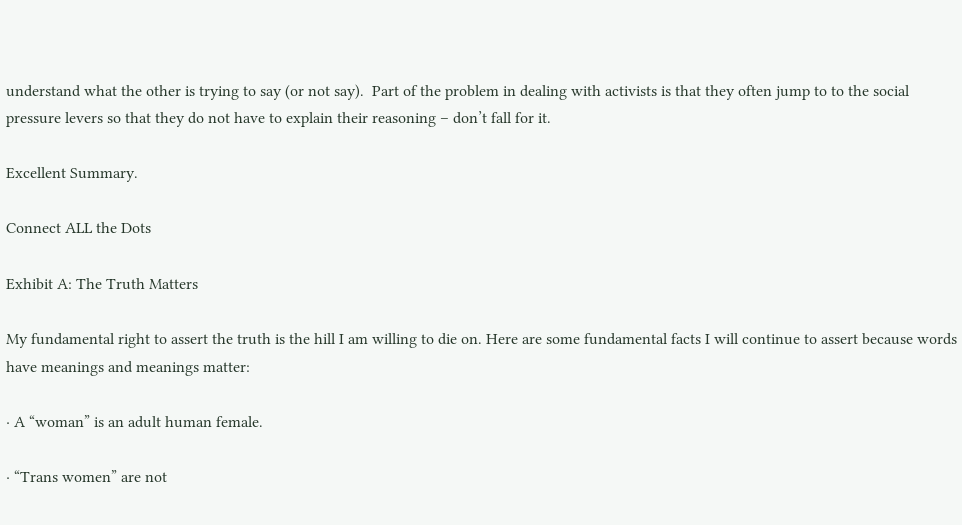understand what the other is trying to say (or not say).  Part of the problem in dealing with activists is that they often jump to to the social pressure levers so that they do not have to explain their reasoning – don’t fall for it.

Excellent Summary.

Connect ALL the Dots

Exhibit A: The Truth Matters

My fundamental right to assert the truth is the hill I am willing to die on. Here are some fundamental facts I will continue to assert because words have meanings and meanings matter:

· A “woman” is an adult human female.

· “Trans women” are not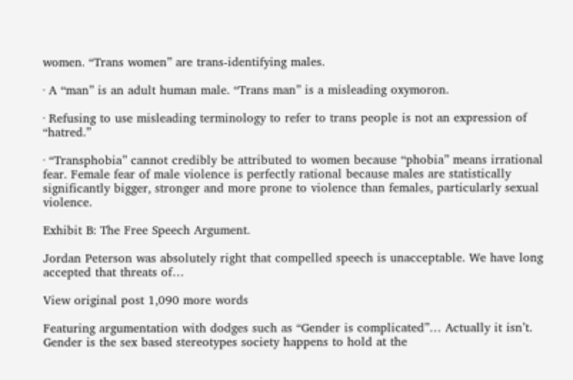women. “Trans women” are trans-identifying males.

· A “man” is an adult human male. “Trans man” is a misleading oxymoron.

· Refusing to use misleading terminology to refer to trans people is not an expression of “hatred.”

· “Transphobia” cannot credibly be attributed to women because “phobia” means irrational fear. Female fear of male violence is perfectly rational because males are statistically significantly bigger, stronger and more prone to violence than females, particularly sexual violence.

Exhibit B: The Free Speech Argument.

Jordan Peterson was absolutely right that compelled speech is unacceptable. We have long accepted that threats of…

View original post 1,090 more words

Featuring argumentation with dodges such as “Gender is complicated”… Actually it isn’t. Gender is the sex based stereotypes society happens to hold at the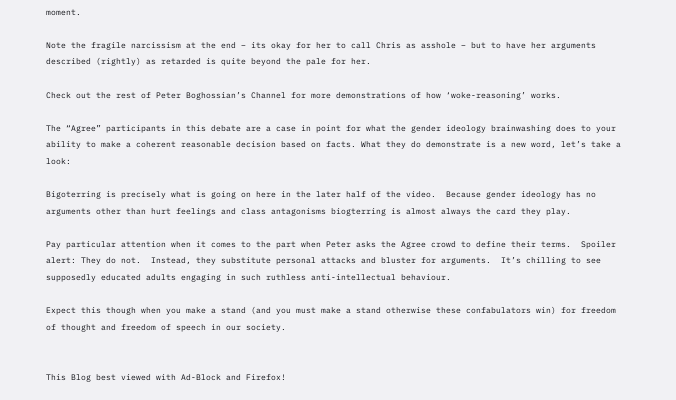moment.

Note the fragile narcissism at the end – its okay for her to call Chris as asshole – but to have her arguments described (rightly) as retarded is quite beyond the pale for her.

Check out the rest of Peter Boghossian’s Channel for more demonstrations of how ‘woke-reasoning’ works.

The “Agree” participants in this debate are a case in point for what the gender ideology brainwashing does to your ability to make a coherent reasonable decision based on facts. What they do demonstrate is a new word, let’s take a look:

Bigoterring is precisely what is going on here in the later half of the video.  Because gender ideology has no arguments other than hurt feelings and class antagonisms biogterring is almost always the card they play.

Pay particular attention when it comes to the part when Peter asks the Agree crowd to define their terms.  Spoiler alert: They do not.  Instead, they substitute personal attacks and bluster for arguments.  It’s chilling to see supposedly educated adults engaging in such ruthless anti-intellectual behaviour.

Expect this though when you make a stand (and you must make a stand otherwise these confabulators win) for freedom of thought and freedom of speech in our society.


This Blog best viewed with Ad-Block and Firefox!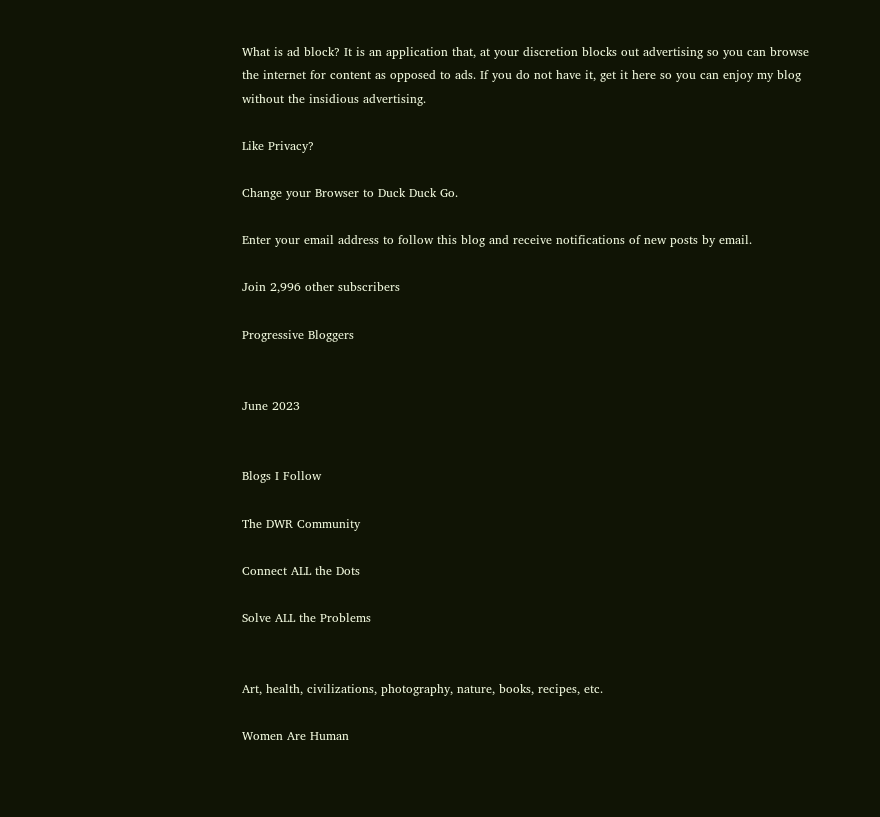What is ad block? It is an application that, at your discretion blocks out advertising so you can browse the internet for content as opposed to ads. If you do not have it, get it here so you can enjoy my blog without the insidious advertising.

Like Privacy?

Change your Browser to Duck Duck Go.

Enter your email address to follow this blog and receive notifications of new posts by email.

Join 2,996 other subscribers

Progressive Bloggers


June 2023


Blogs I Follow

The DWR Community

Connect ALL the Dots

Solve ALL the Problems


Art, health, civilizations, photography, nature, books, recipes, etc.

Women Are Human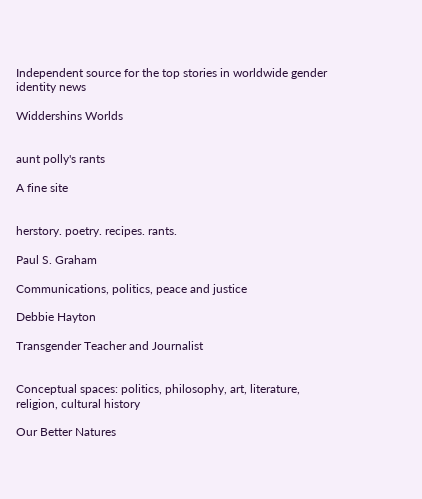Independent source for the top stories in worldwide gender identity news

Widdershins Worlds


aunt polly's rants

A fine site


herstory. poetry. recipes. rants.

Paul S. Graham

Communications, politics, peace and justice

Debbie Hayton

Transgender Teacher and Journalist


Conceptual spaces: politics, philosophy, art, literature, religion, cultural history

Our Better Natures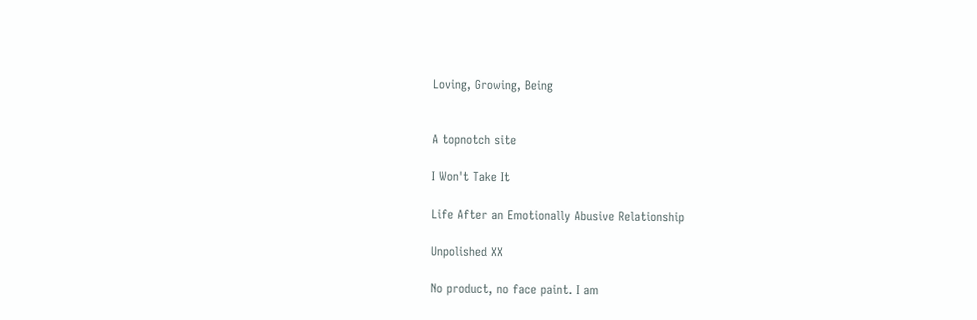Loving, Growing, Being


A topnotch site

I Won't Take It

Life After an Emotionally Abusive Relationship

Unpolished XX

No product, no face paint. I am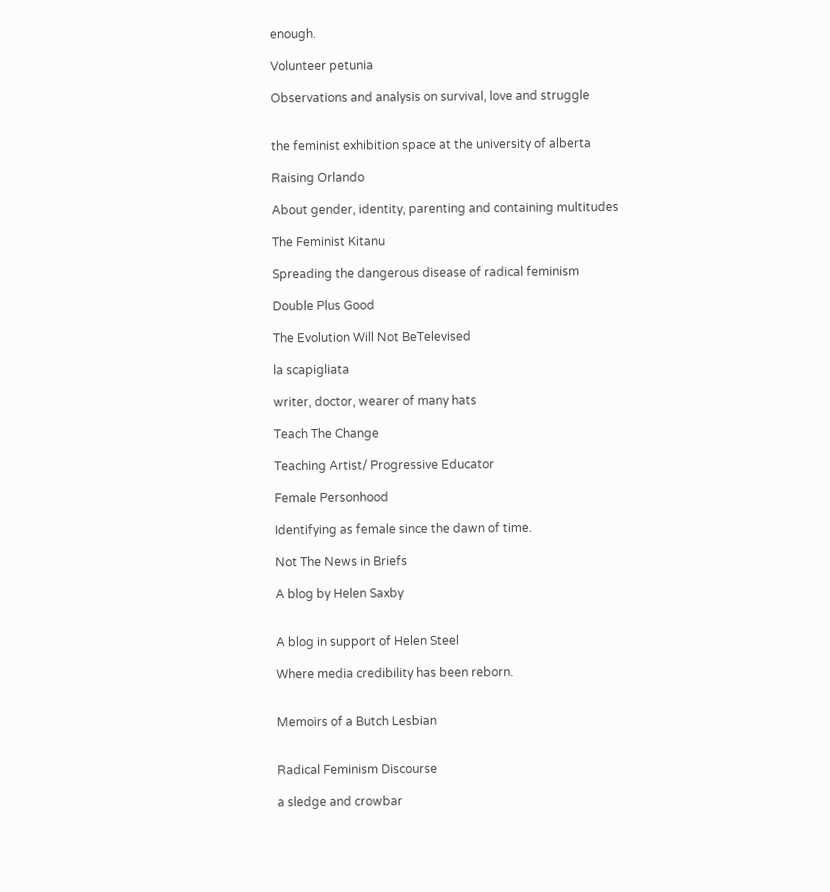enough.

Volunteer petunia

Observations and analysis on survival, love and struggle


the feminist exhibition space at the university of alberta

Raising Orlando

About gender, identity, parenting and containing multitudes

The Feminist Kitanu

Spreading the dangerous disease of radical feminism

Double Plus Good

The Evolution Will Not BeTelevised

la scapigliata

writer, doctor, wearer of many hats

Teach The Change

Teaching Artist/ Progressive Educator

Female Personhood

Identifying as female since the dawn of time.

Not The News in Briefs

A blog by Helen Saxby


A blog in support of Helen Steel

Where media credibility has been reborn.


Memoirs of a Butch Lesbian


Radical Feminism Discourse

a sledge and crowbar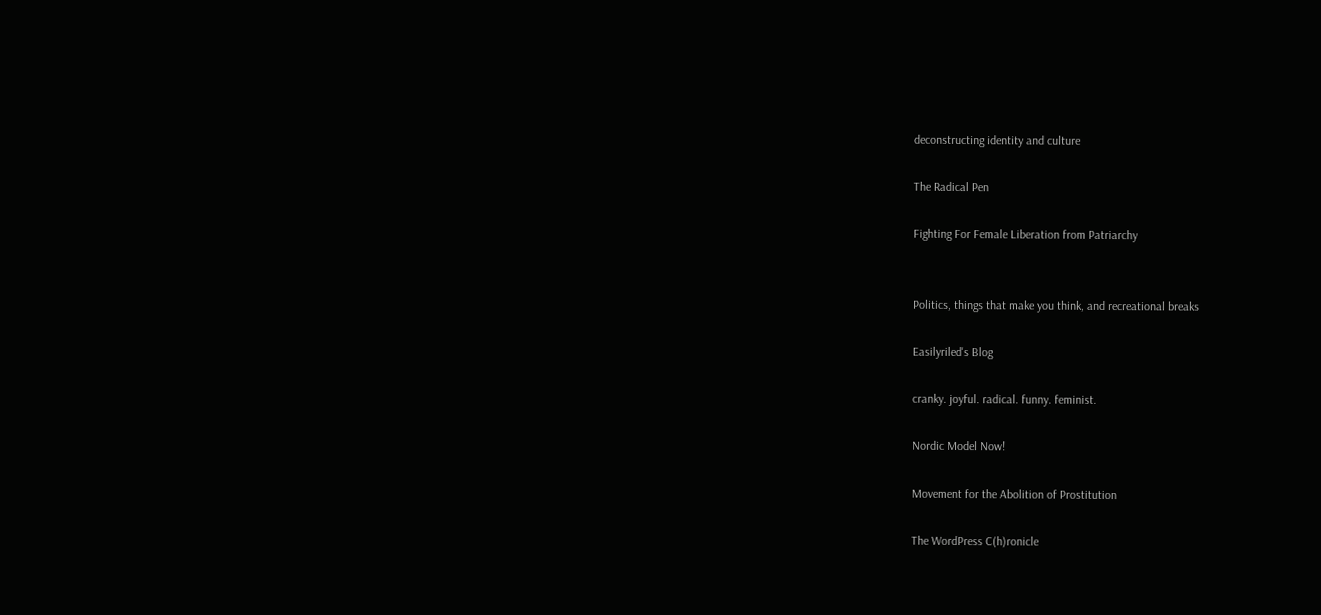deconstructing identity and culture

The Radical Pen

Fighting For Female Liberation from Patriarchy


Politics, things that make you think, and recreational breaks

Easilyriled's Blog

cranky. joyful. radical. funny. feminist.

Nordic Model Now!

Movement for the Abolition of Prostitution

The WordPress C(h)ronicle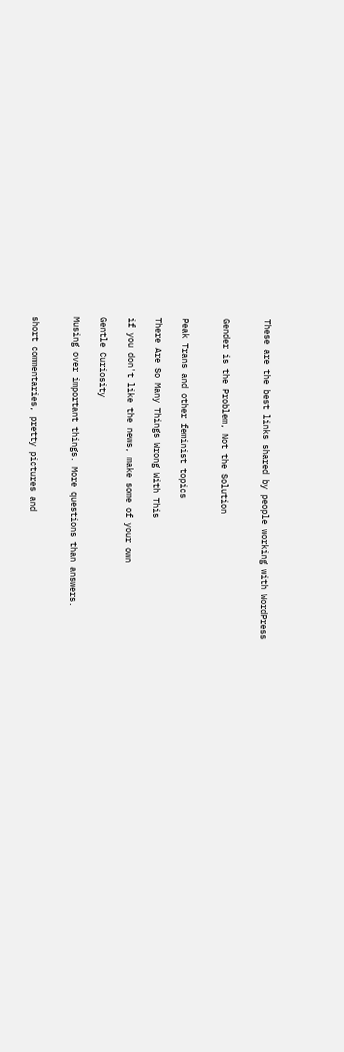These are the best links shared by people working with WordPress


Gender is the Problem, Not the Solution


Peak Trans and other feminist topics

There Are So Many Things Wrong With This

if you don't like the news, make some of your own

Gentle Curiosity

Musing over important things. More questions than answers.


short commentaries, pretty pictures and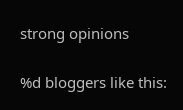strong opinions

%d bloggers like this: